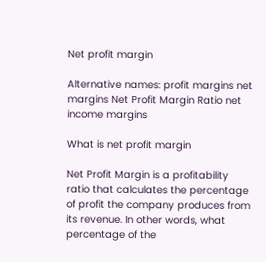Net profit margin

Alternative names: profit margins net margins Net Profit Margin Ratio net income margins

What is net profit margin

Net Profit Margin is a profitability ratio that calculates the percentage of profit the company produces from its revenue. In other words, what percentage of the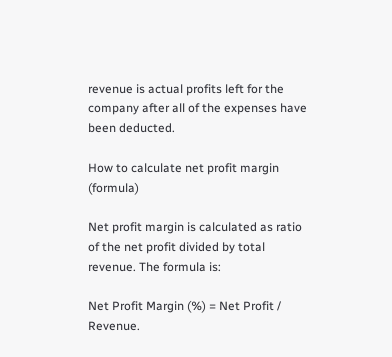revenue is actual profits left for the company after all of the expenses have been deducted.

How to calculate net profit margin (formula)

Net profit margin is calculated as ratio of the net profit divided by total revenue. The formula is:

Net Profit Margin (%) = Net Profit / Revenue.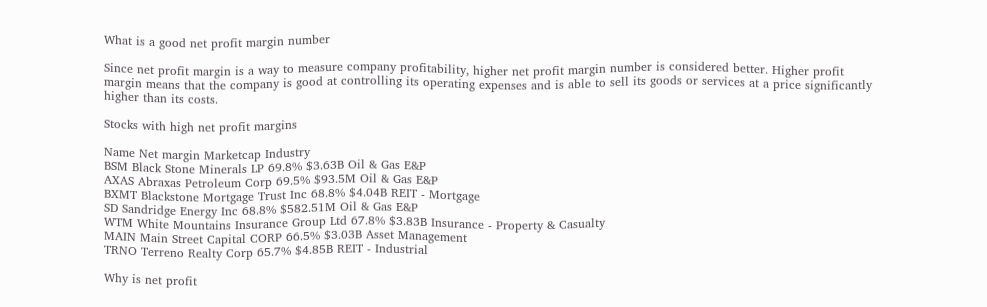What is a good net profit margin number

Since net profit margin is a way to measure company profitability, higher net profit margin number is considered better. Higher profit margin means that the company is good at controlling its operating expenses and is able to sell its goods or services at a price significantly higher than its costs.

Stocks with high net profit margins

Name Net margin Marketcap Industry
BSM Black Stone Minerals LP 69.8% $3.63B Oil & Gas E&P
AXAS Abraxas Petroleum Corp 69.5% $93.5M Oil & Gas E&P
BXMT Blackstone Mortgage Trust Inc 68.8% $4.04B REIT - Mortgage
SD Sandridge Energy Inc 68.8% $582.51M Oil & Gas E&P
WTM White Mountains Insurance Group Ltd 67.8% $3.83B Insurance - Property & Casualty
MAIN Main Street Capital CORP 66.5% $3.03B Asset Management
TRNO Terreno Realty Corp 65.7% $4.85B REIT - Industrial

Why is net profit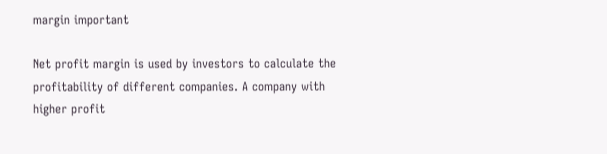margin important

Net profit margin is used by investors to calculate the profitability of different companies. A company with higher profit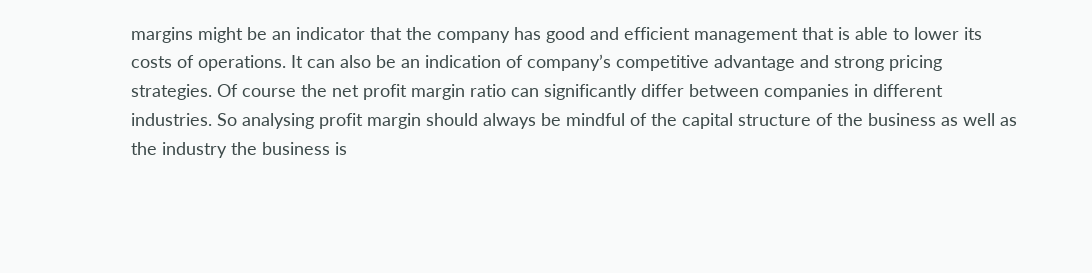margins might be an indicator that the company has good and efficient management that is able to lower its costs of operations. It can also be an indication of company’s competitive advantage and strong pricing strategies. Of course the net profit margin ratio can significantly differ between companies in different industries. So analysing profit margin should always be mindful of the capital structure of the business as well as the industry the business is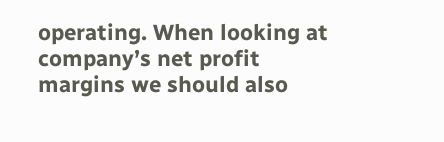operating. When looking at company’s net profit margins we should also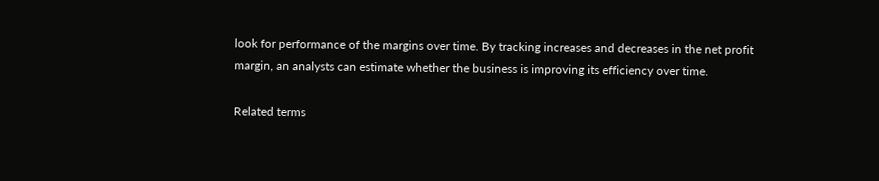look for performance of the margins over time. By tracking increases and decreases in the net profit margin, an analysts can estimate whether the business is improving its efficiency over time.

Related terms